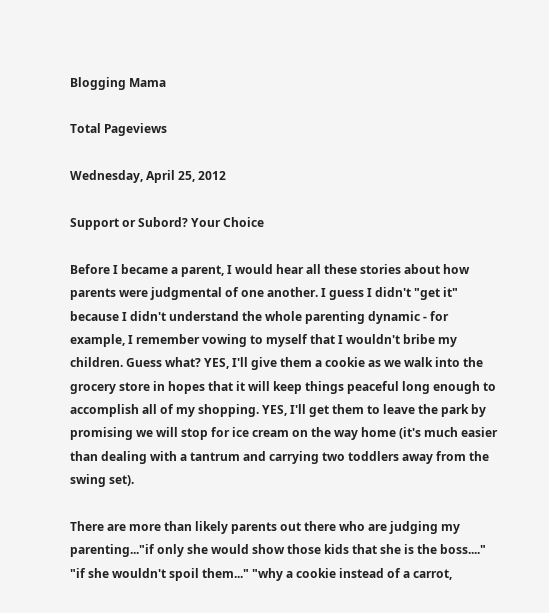Blogging Mama

Total Pageviews

Wednesday, April 25, 2012

Support or Subord? Your Choice

Before I became a parent, I would hear all these stories about how parents were judgmental of one another. I guess I didn't "get it" because I didn't understand the whole parenting dynamic - for example, I remember vowing to myself that I wouldn't bribe my children. Guess what? YES, I'll give them a cookie as we walk into the grocery store in hopes that it will keep things peaceful long enough to accomplish all of my shopping. YES, I'll get them to leave the park by promising we will stop for ice cream on the way home (it's much easier than dealing with a tantrum and carrying two toddlers away from the swing set).

There are more than likely parents out there who are judging my parenting..."if only she would show those kids that she is the boss...." "if she wouldn't spoil them..." "why a cookie instead of a carrot,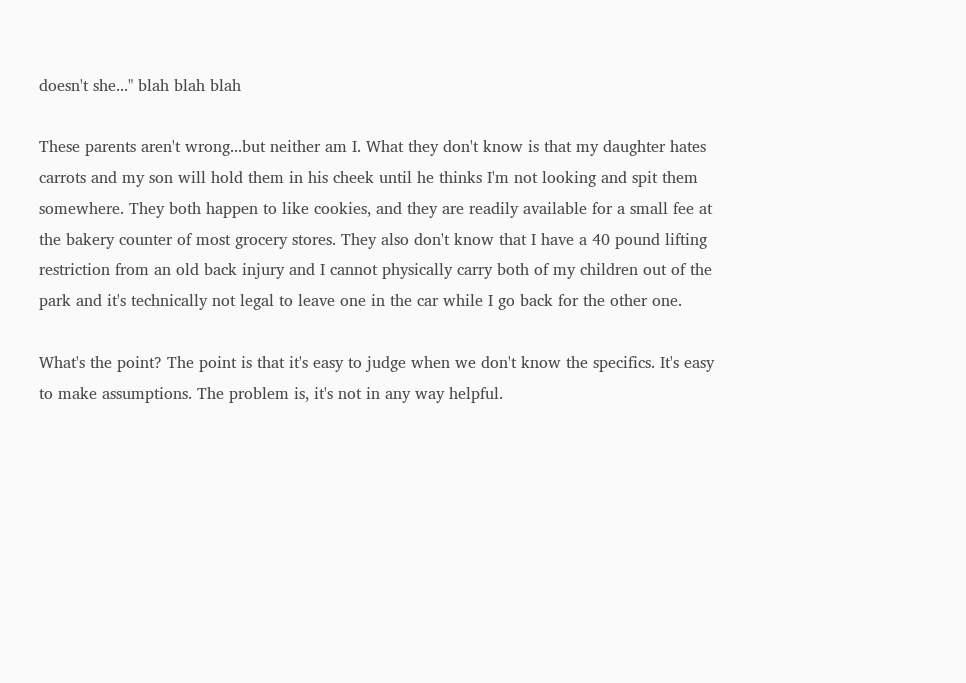doesn't she..." blah blah blah

These parents aren't wrong...but neither am I. What they don't know is that my daughter hates carrots and my son will hold them in his cheek until he thinks I'm not looking and spit them somewhere. They both happen to like cookies, and they are readily available for a small fee at the bakery counter of most grocery stores. They also don't know that I have a 40 pound lifting restriction from an old back injury and I cannot physically carry both of my children out of the park and it's technically not legal to leave one in the car while I go back for the other one.

What's the point? The point is that it's easy to judge when we don't know the specifics. It's easy to make assumptions. The problem is, it's not in any way helpful.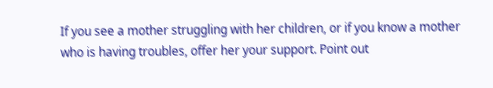If you see a mother struggling with her children, or if you know a mother who is having troubles, offer her your support. Point out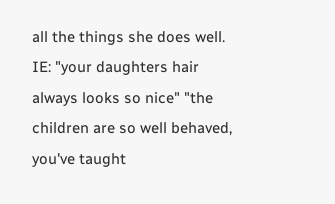all the things she does well. IE: "your daughters hair always looks so nice" "the children are so well behaved, you've taught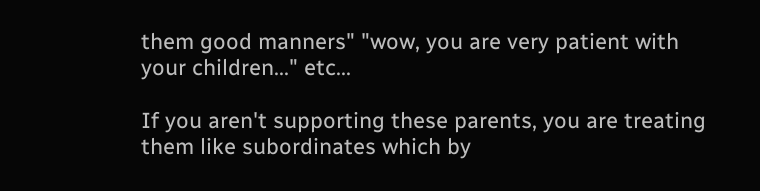them good manners" "wow, you are very patient with your children..." etc...

If you aren't supporting these parents, you are treating them like subordinates which by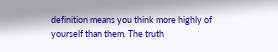definition means you think more highly of yourself than them. The truth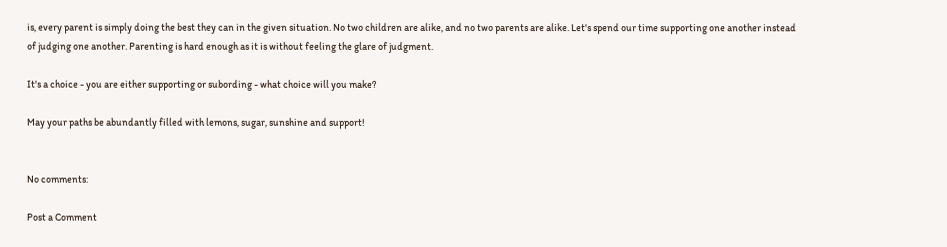is, every parent is simply doing the best they can in the given situation. No two children are alike, and no two parents are alike. Let's spend our time supporting one another instead of judging one another. Parenting is hard enough as it is without feeling the glare of judgment.

It's a choice - you are either supporting or subording - what choice will you make?

May your paths be abundantly filled with lemons, sugar, sunshine and support!


No comments:

Post a Comment